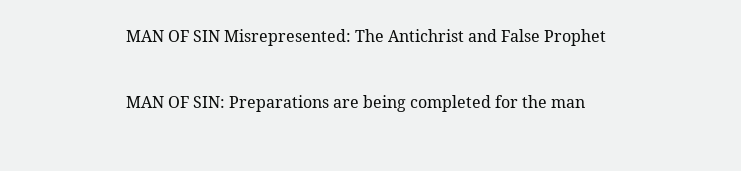MAN OF SIN Misrepresented: The Antichrist and False Prophet

MAN OF SIN: Preparations are being completed for the man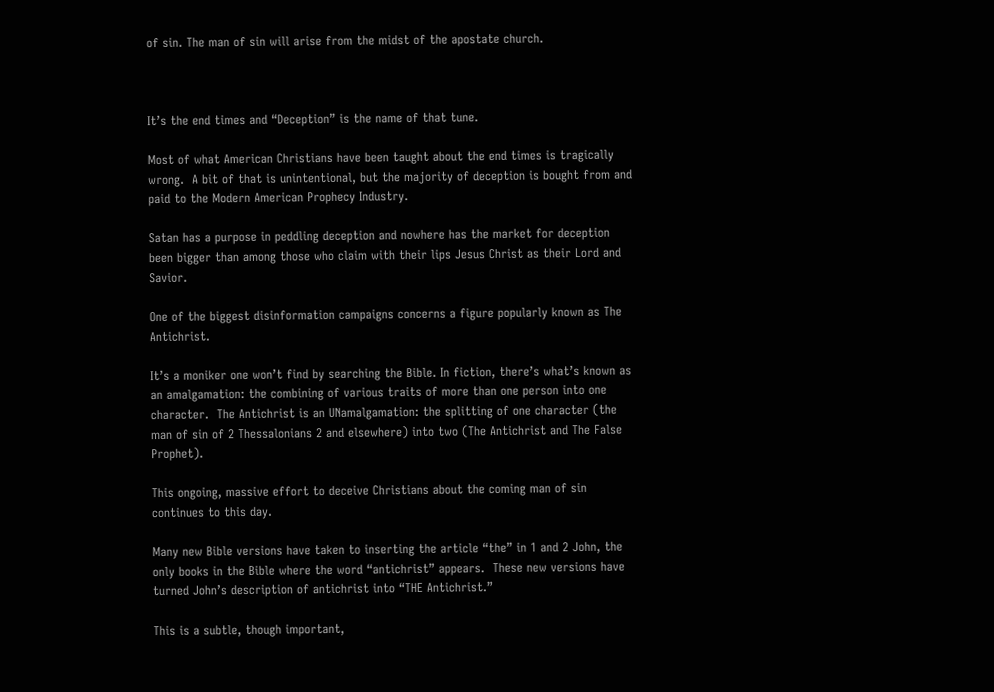of sin. The man of sin will arise from the midst of the apostate church.



It’s the end times and “Deception” is the name of that tune.

Most of what American Christians have been taught about the end times is tragically wrong.  A bit of that is unintentional, but the majority of deception is bought from and paid to the Modern American Prophecy Industry.

Satan has a purpose in peddling deception and nowhere has the market for deception been bigger than among those who claim with their lips Jesus Christ as their Lord and Savior.

One of the biggest disinformation campaigns concerns a figure popularly known as The Antichrist.

It’s a moniker one won’t find by searching the Bible. In fiction, there’s what’s known as an amalgamation: the combining of various traits of more than one person into one character.  The Antichrist is an UNamalgamation: the splitting of one character (the man of sin of 2 Thessalonians 2 and elsewhere) into two (The Antichrist and The False Prophet).

This ongoing, massive effort to deceive Christians about the coming man of sin continues to this day.

Many new Bible versions have taken to inserting the article “the” in 1 and 2 John, the only books in the Bible where the word “antichrist” appears.  These new versions have turned John’s description of antichrist into “THE Antichrist.”

This is a subtle, though important,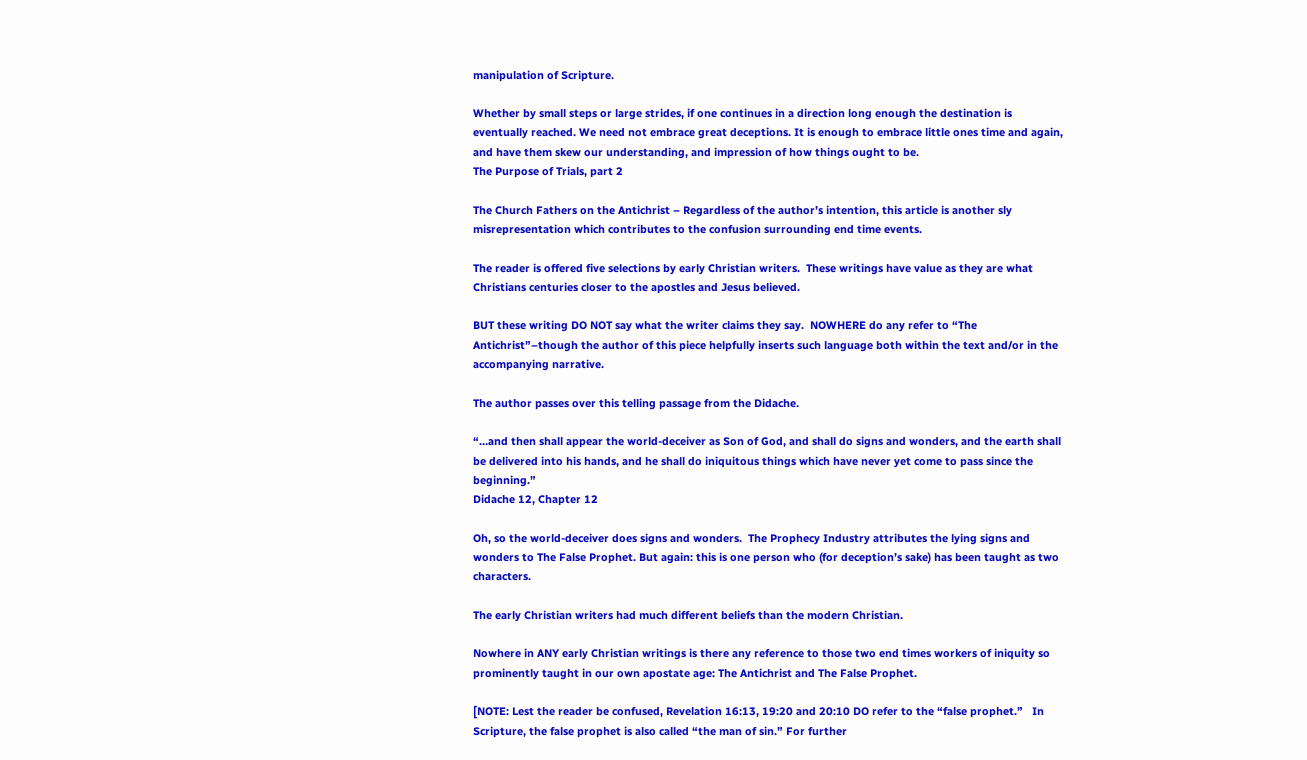manipulation of Scripture.

Whether by small steps or large strides, if one continues in a direction long enough the destination is eventually reached. We need not embrace great deceptions. It is enough to embrace little ones time and again, and have them skew our understanding, and impression of how things ought to be.
The Purpose of Trials, part 2

The Church Fathers on the Antichrist – Regardless of the author’s intention, this article is another sly misrepresentation which contributes to the confusion surrounding end time events.

The reader is offered five selections by early Christian writers.  These writings have value as they are what Christians centuries closer to the apostles and Jesus believed.

BUT these writing DO NOT say what the writer claims they say.  NOWHERE do any refer to “The Antichrist”–though the author of this piece helpfully inserts such language both within the text and/or in the accompanying narrative.

The author passes over this telling passage from the Didache.

“…and then shall appear the world-deceiver as Son of God, and shall do signs and wonders, and the earth shall be delivered into his hands, and he shall do iniquitous things which have never yet come to pass since the beginning.”
Didache 12, Chapter 12

Oh, so the world-deceiver does signs and wonders.  The Prophecy Industry attributes the lying signs and wonders to The False Prophet. But again: this is one person who (for deception’s sake) has been taught as two characters.

The early Christian writers had much different beliefs than the modern Christian.

Nowhere in ANY early Christian writings is there any reference to those two end times workers of iniquity so prominently taught in our own apostate age: The Antichrist and The False Prophet.

[NOTE: Lest the reader be confused, Revelation 16:13, 19:20 and 20:10 DO refer to the “false prophet.”   In Scripture, the false prophet is also called “the man of sin.” For further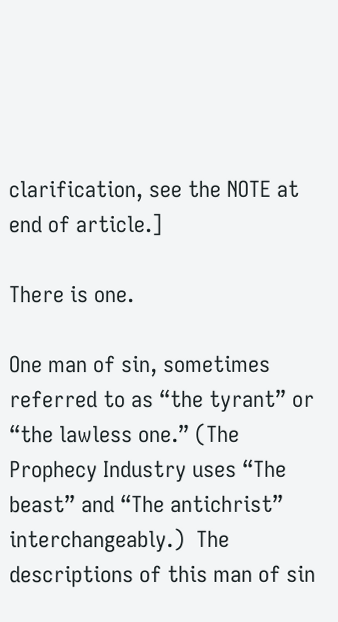clarification, see the NOTE at end of article.]

There is one.

One man of sin, sometimes referred to as “the tyrant” or “the lawless one.” (The Prophecy Industry uses “The beast” and “The antichrist” interchangeably.)  The descriptions of this man of sin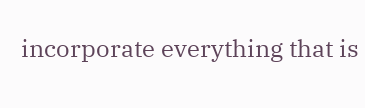incorporate everything that is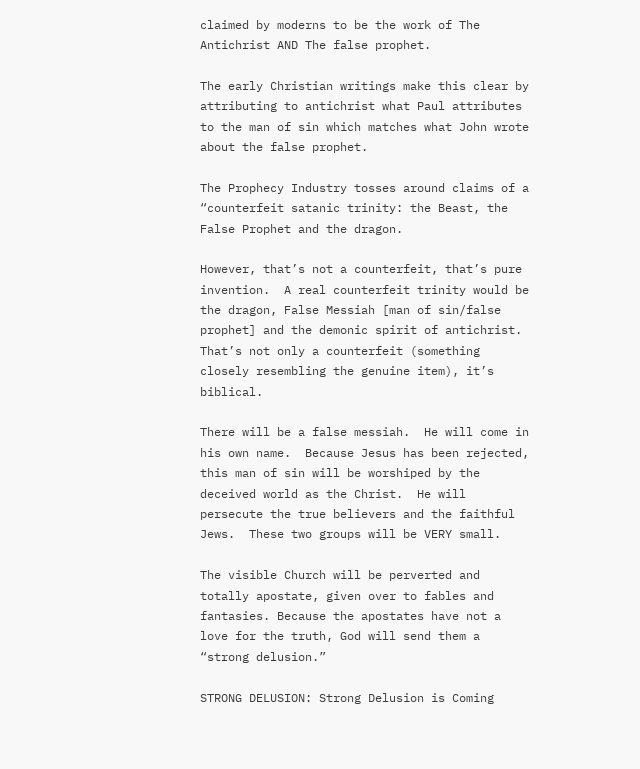claimed by moderns to be the work of The Antichrist AND The false prophet.

The early Christian writings make this clear by attributing to antichrist what Paul attributes to the man of sin which matches what John wrote about the false prophet.

The Prophecy Industry tosses around claims of a “counterfeit satanic trinity: the Beast, the False Prophet and the dragon.

However, that’s not a counterfeit, that’s pure invention.  A real counterfeit trinity would be the dragon, False Messiah [man of sin/false prophet] and the demonic spirit of antichrist.  That’s not only a counterfeit (something closely resembling the genuine item), it’s biblical.

There will be a false messiah.  He will come in his own name.  Because Jesus has been rejected, this man of sin will be worshiped by the deceived world as the Christ.  He will persecute the true believers and the faithful Jews.  These two groups will be VERY small.

The visible Church will be perverted and totally apostate, given over to fables and fantasies. Because the apostates have not a love for the truth, God will send them a “strong delusion.”

STRONG DELUSION: Strong Delusion is Coming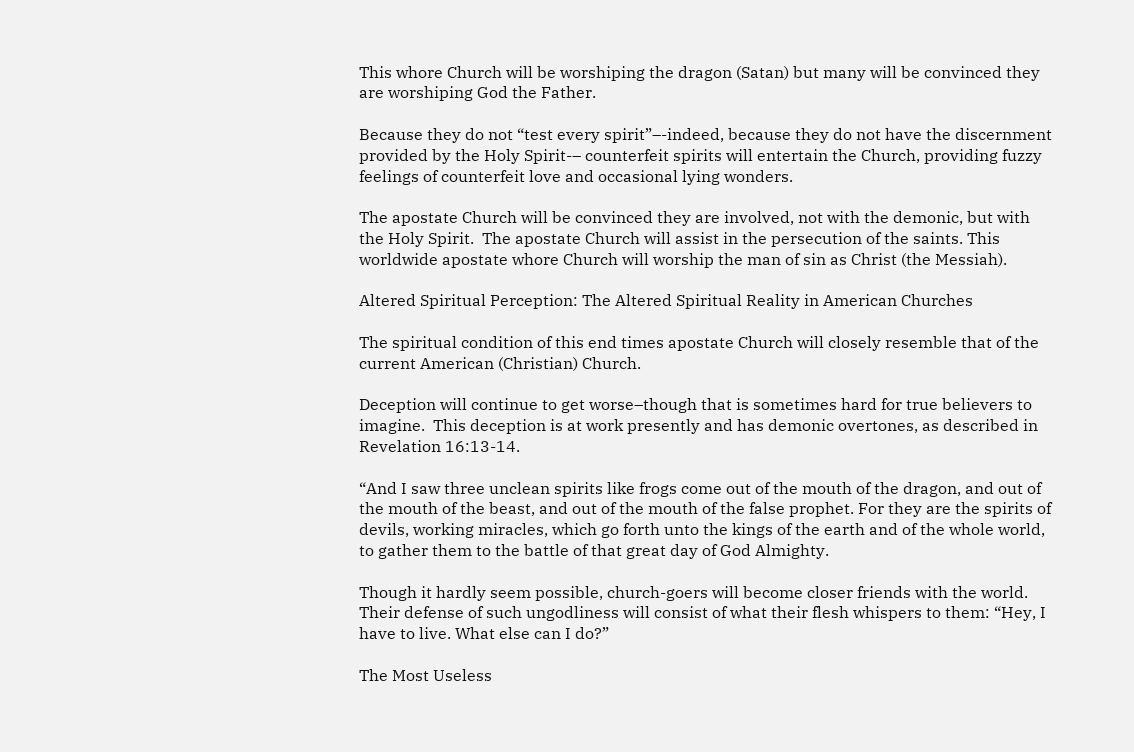This whore Church will be worshiping the dragon (Satan) but many will be convinced they are worshiping God the Father.

Because they do not “test every spirit”–-indeed, because they do not have the discernment provided by the Holy Spirit-– counterfeit spirits will entertain the Church, providing fuzzy feelings of counterfeit love and occasional lying wonders.

The apostate Church will be convinced they are involved, not with the demonic, but with the Holy Spirit.  The apostate Church will assist in the persecution of the saints. This worldwide apostate whore Church will worship the man of sin as Christ (the Messiah).

Altered Spiritual Perception: The Altered Spiritual Reality in American Churches

The spiritual condition of this end times apostate Church will closely resemble that of the current American (Christian) Church.

Deception will continue to get worse–though that is sometimes hard for true believers to imagine.  This deception is at work presently and has demonic overtones, as described in Revelation 16:13-14.

“And I saw three unclean spirits like frogs come out of the mouth of the dragon, and out of the mouth of the beast, and out of the mouth of the false prophet. For they are the spirits of devils, working miracles, which go forth unto the kings of the earth and of the whole world, to gather them to the battle of that great day of God Almighty.

Though it hardly seem possible, church-goers will become closer friends with the world. Their defense of such ungodliness will consist of what their flesh whispers to them: “Hey, I have to live. What else can I do?”

The Most Useless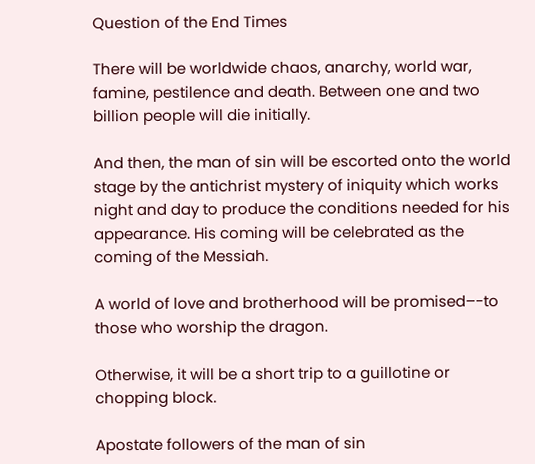Question of the End Times

There will be worldwide chaos, anarchy, world war, famine, pestilence and death. Between one and two billion people will die initially.

And then, the man of sin will be escorted onto the world stage by the antichrist mystery of iniquity which works night and day to produce the conditions needed for his appearance. His coming will be celebrated as the coming of the Messiah.

A world of love and brotherhood will be promised–-to those who worship the dragon.

Otherwise, it will be a short trip to a guillotine or chopping block.

Apostate followers of the man of sin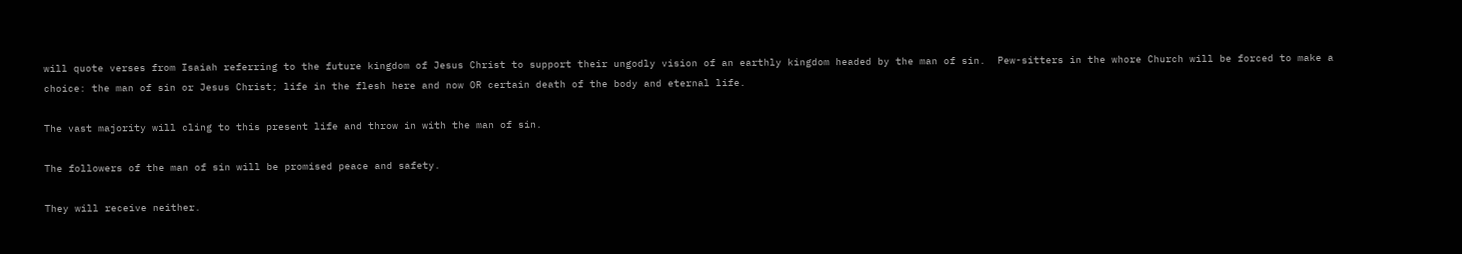will quote verses from Isaiah referring to the future kingdom of Jesus Christ to support their ungodly vision of an earthly kingdom headed by the man of sin.  Pew-sitters in the whore Church will be forced to make a choice: the man of sin or Jesus Christ; life in the flesh here and now OR certain death of the body and eternal life.

The vast majority will cling to this present life and throw in with the man of sin.

The followers of the man of sin will be promised peace and safety.

They will receive neither.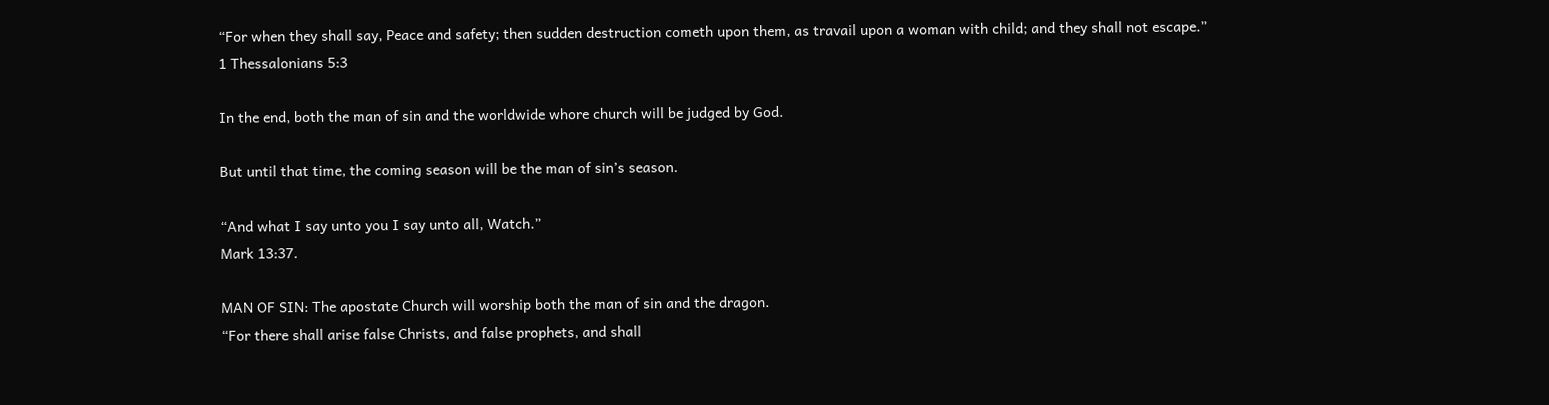“For when they shall say, Peace and safety; then sudden destruction cometh upon them, as travail upon a woman with child; and they shall not escape.”
1 Thessalonians 5:3

In the end, both the man of sin and the worldwide whore church will be judged by God.

But until that time, the coming season will be the man of sin’s season.

“And what I say unto you I say unto all, Watch.”
Mark 13:37.

MAN OF SIN: The apostate Church will worship both the man of sin and the dragon.
“For there shall arise false Christs, and false prophets, and shall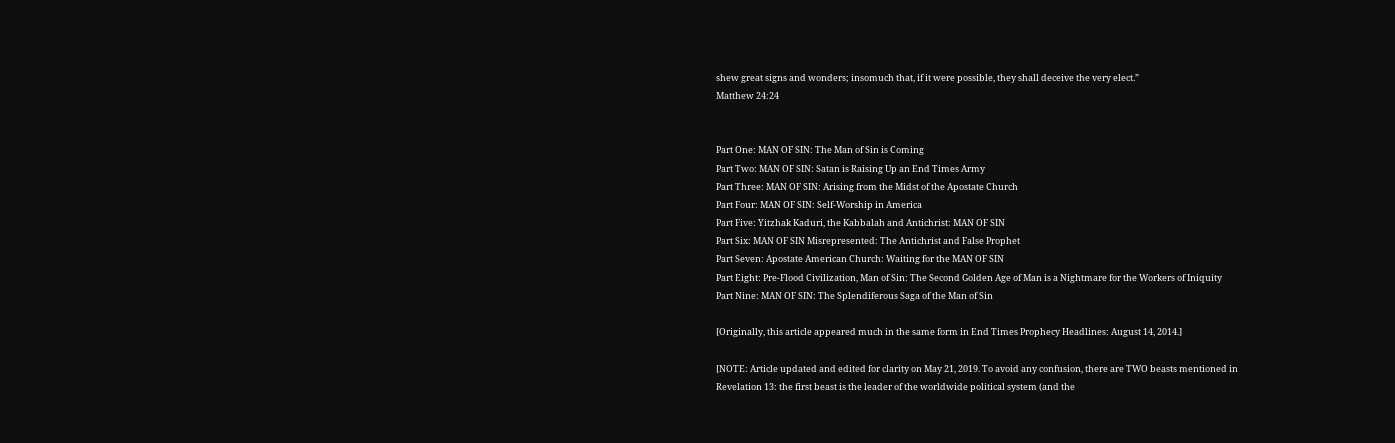shew great signs and wonders; insomuch that, if it were possible, they shall deceive the very elect.”
Matthew 24:24


Part One: MAN OF SIN: The Man of Sin is Coming
Part Two: MAN OF SIN: Satan is Raising Up an End Times Army
Part Three: MAN OF SIN: Arising from the Midst of the Apostate Church
Part Four: MAN OF SIN: Self-Worship in America
Part Five: Yitzhak Kaduri, the Kabbalah and Antichrist: MAN OF SIN
Part Six: MAN OF SIN Misrepresented: The Antichrist and False Prophet
Part Seven: Apostate American Church: Waiting for the MAN OF SIN
Part Eight: Pre-Flood Civilization, Man of Sin: The Second Golden Age of Man is a Nightmare for the Workers of Iniquity
Part Nine: MAN OF SIN: The Splendiferous Saga of the Man of Sin

[Originally, this article appeared much in the same form in End Times Prophecy Headlines: August 14, 2014.]

[NOTE: Article updated and edited for clarity on May 21, 2019. To avoid any confusion, there are TWO beasts mentioned in Revelation 13: the first beast is the leader of the worldwide political system (and the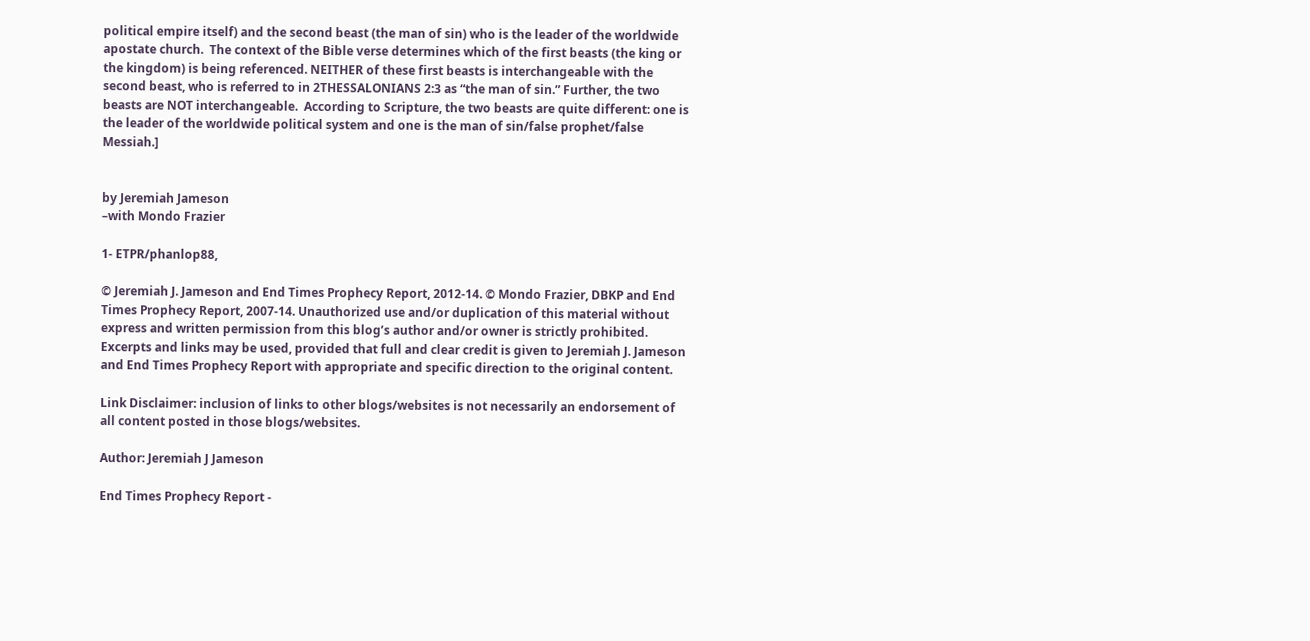political empire itself) and the second beast (the man of sin) who is the leader of the worldwide apostate church.  The context of the Bible verse determines which of the first beasts (the king or the kingdom) is being referenced. NEITHER of these first beasts is interchangeable with the second beast, who is referred to in 2THESSALONIANS 2:3 as “the man of sin.” Further, the two beasts are NOT interchangeable.  According to Scripture, the two beasts are quite different: one is the leader of the worldwide political system and one is the man of sin/false prophet/false Messiah.]


by Jeremiah Jameson
–with Mondo Frazier

1- ETPR/phanlop88,

© Jeremiah J. Jameson and End Times Prophecy Report, 2012-14. © Mondo Frazier, DBKP and End Times Prophecy Report, 2007-14. Unauthorized use and/or duplication of this material without express and written permission from this blog’s author and/or owner is strictly prohibited. Excerpts and links may be used, provided that full and clear credit is given to Jeremiah J. Jameson and End Times Prophecy Report with appropriate and specific direction to the original content.

Link Disclaimer: inclusion of links to other blogs/websites is not necessarily an endorsement of all content posted in those blogs/websites.

Author: Jeremiah J Jameson

End Times Prophecy Report -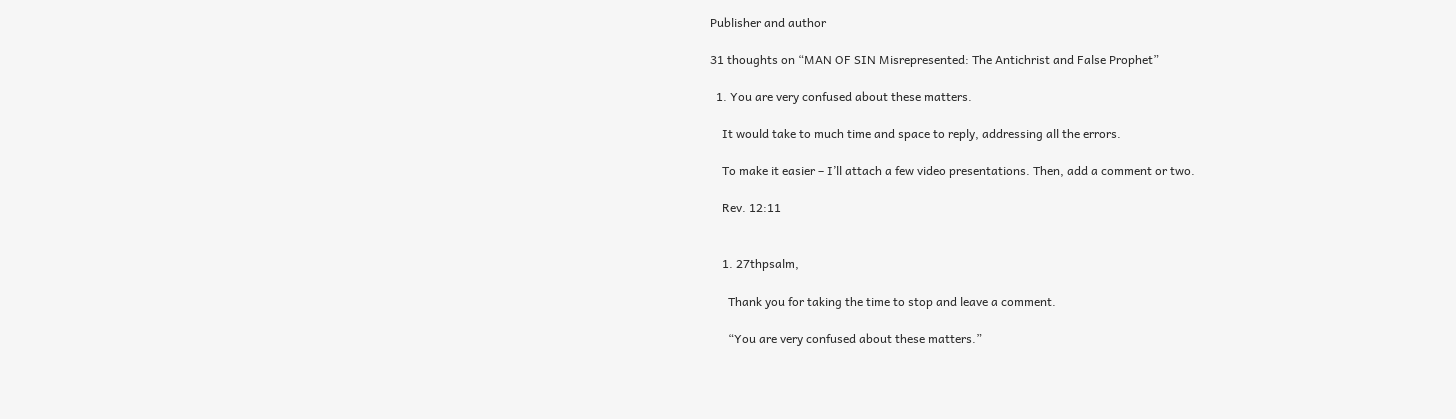Publisher and author

31 thoughts on “MAN OF SIN Misrepresented: The Antichrist and False Prophet”

  1. You are very confused about these matters.

    It would take to much time and space to reply, addressing all the errors.

    To make it easier – I’ll attach a few video presentations. Then, add a comment or two.

    Rev. 12:11


    1. 27thpsalm,

      Thank you for taking the time to stop and leave a comment.

      “You are very confused about these matters.”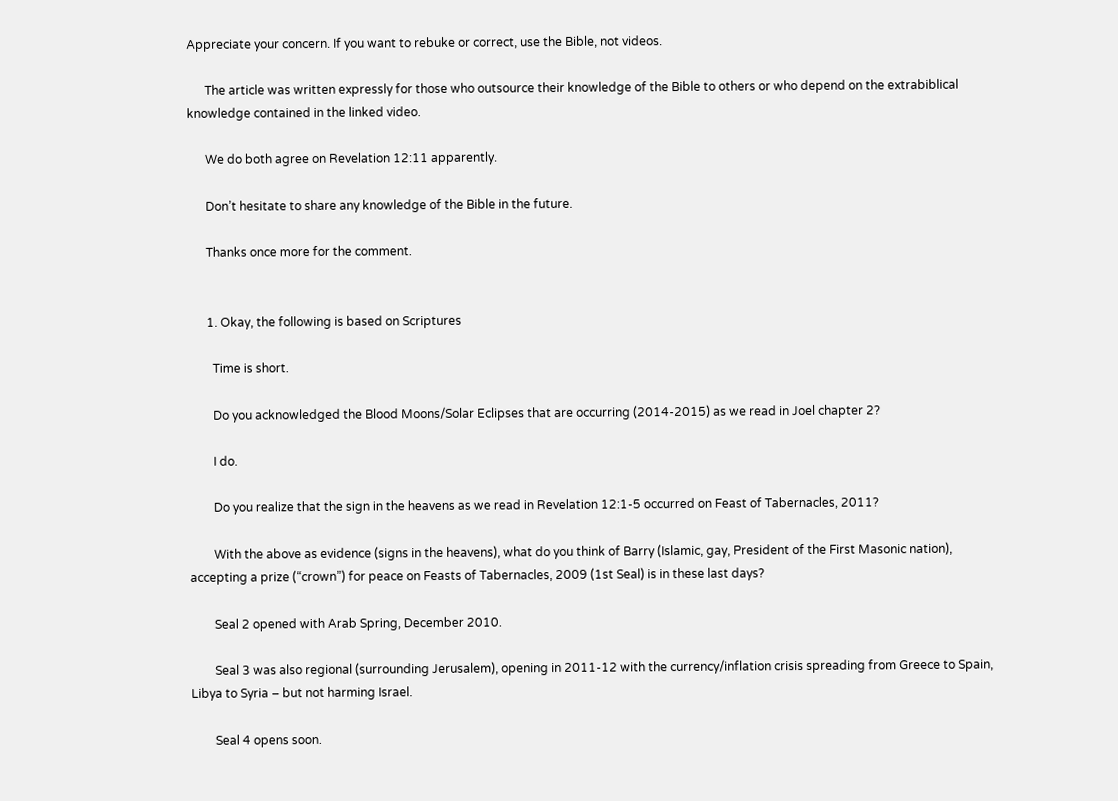Appreciate your concern. If you want to rebuke or correct, use the Bible, not videos.

      The article was written expressly for those who outsource their knowledge of the Bible to others or who depend on the extrabiblical knowledge contained in the linked video.

      We do both agree on Revelation 12:11 apparently.

      Don’t hesitate to share any knowledge of the Bible in the future.

      Thanks once more for the comment.


      1. Okay, the following is based on Scriptures

        Time is short.

        Do you acknowledged the Blood Moons/Solar Eclipses that are occurring (2014-2015) as we read in Joel chapter 2?

        I do.

        Do you realize that the sign in the heavens as we read in Revelation 12:1-5 occurred on Feast of Tabernacles, 2011?

        With the above as evidence (signs in the heavens), what do you think of Barry (Islamic, gay, President of the First Masonic nation), accepting a prize (“crown”) for peace on Feasts of Tabernacles, 2009 (1st Seal) is in these last days?

        Seal 2 opened with Arab Spring, December 2010.

        Seal 3 was also regional (surrounding Jerusalem), opening in 2011-12 with the currency/inflation crisis spreading from Greece to Spain, Libya to Syria – but not harming Israel.

        Seal 4 opens soon.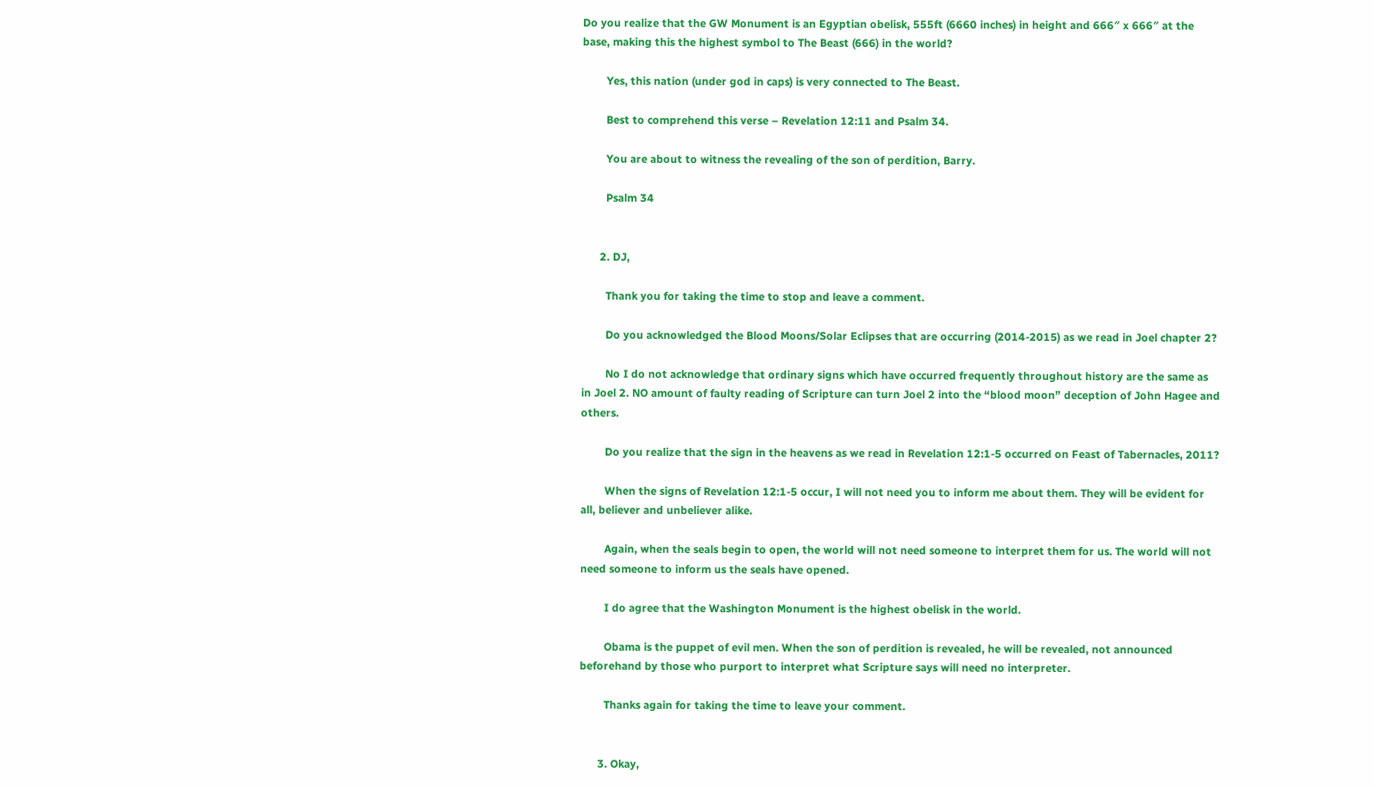Do you realize that the GW Monument is an Egyptian obelisk, 555ft (6660 inches) in height and 666″ x 666″ at the base, making this the highest symbol to The Beast (666) in the world?

        Yes, this nation (under god in caps) is very connected to The Beast.

        Best to comprehend this verse – Revelation 12:11 and Psalm 34.

        You are about to witness the revealing of the son of perdition, Barry.

        Psalm 34


      2. DJ,

        Thank you for taking the time to stop and leave a comment.

        Do you acknowledged the Blood Moons/Solar Eclipses that are occurring (2014-2015) as we read in Joel chapter 2?

        No I do not acknowledge that ordinary signs which have occurred frequently throughout history are the same as in Joel 2. NO amount of faulty reading of Scripture can turn Joel 2 into the “blood moon” deception of John Hagee and others.

        Do you realize that the sign in the heavens as we read in Revelation 12:1-5 occurred on Feast of Tabernacles, 2011?

        When the signs of Revelation 12:1-5 occur, I will not need you to inform me about them. They will be evident for all, believer and unbeliever alike.

        Again, when the seals begin to open, the world will not need someone to interpret them for us. The world will not need someone to inform us the seals have opened.

        I do agree that the Washington Monument is the highest obelisk in the world.

        Obama is the puppet of evil men. When the son of perdition is revealed, he will be revealed, not announced beforehand by those who purport to interpret what Scripture says will need no interpreter.

        Thanks again for taking the time to leave your comment.


      3. Okay,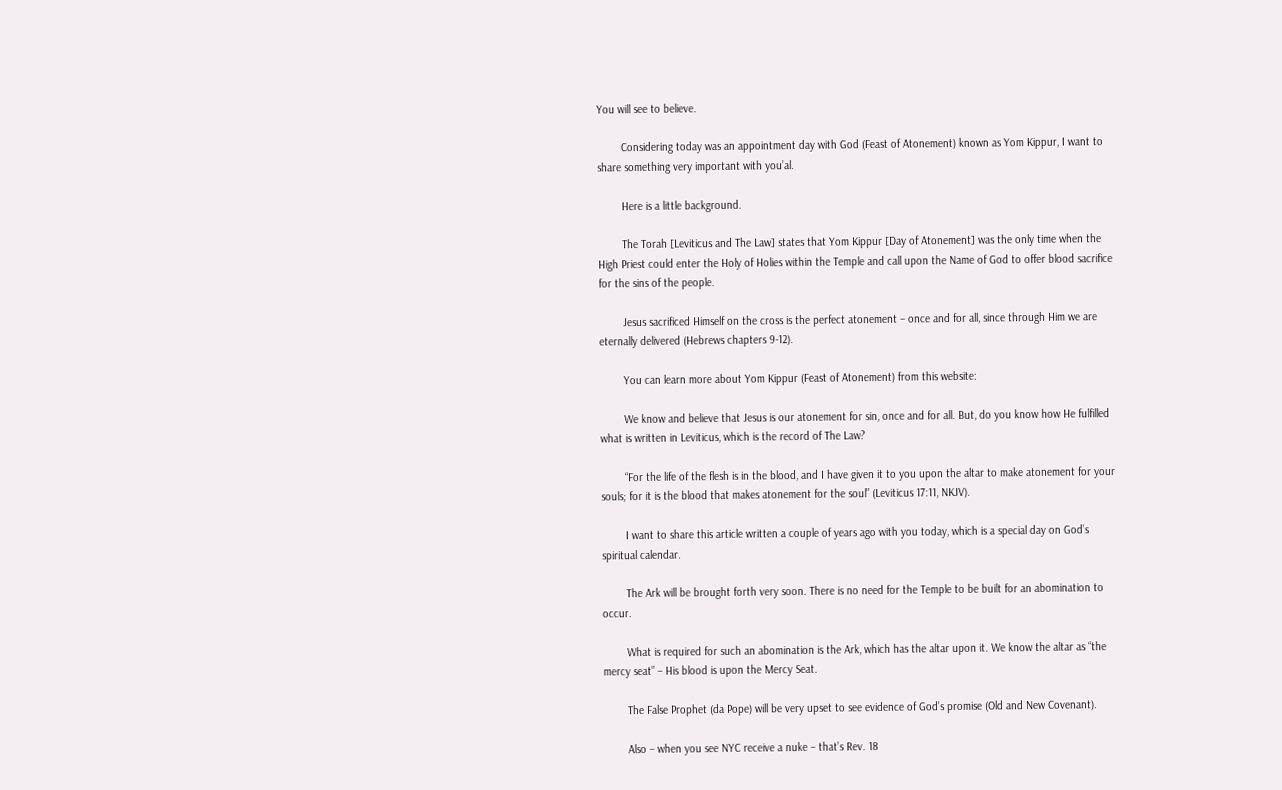You will see to believe.

        Considering today was an appointment day with God (Feast of Atonement) known as Yom Kippur, I want to share something very important with you’al.

        Here is a little background.

        The Torah [Leviticus and The Law] states that Yom Kippur [Day of Atonement] was the only time when the High Priest could enter the Holy of Holies within the Temple and call upon the Name of God to offer blood sacrifice for the sins of the people.

        Jesus sacrificed Himself on the cross is the perfect atonement – once and for all, since through Him we are eternally delivered (Hebrews chapters 9-12).

        You can learn more about Yom Kippur (Feast of Atonement) from this website:

        We know and believe that Jesus is our atonement for sin, once and for all. But, do you know how He fulfilled what is written in Leviticus, which is the record of The Law?

        “For the life of the flesh is in the blood, and I have given it to you upon the altar to make atonement for your souls; for it is the blood that makes atonement for the soul” (Leviticus 17:11, NKJV).

        I want to share this article written a couple of years ago with you today, which is a special day on God’s spiritual calendar.

        The Ark will be brought forth very soon. There is no need for the Temple to be built for an abomination to occur.

        What is required for such an abomination is the Ark, which has the altar upon it. We know the altar as “the mercy seat” – His blood is upon the Mercy Seat.

        The False Prophet (da Pope) will be very upset to see evidence of God’s promise (Old and New Covenant).

        Also – when you see NYC receive a nuke – that’s Rev. 18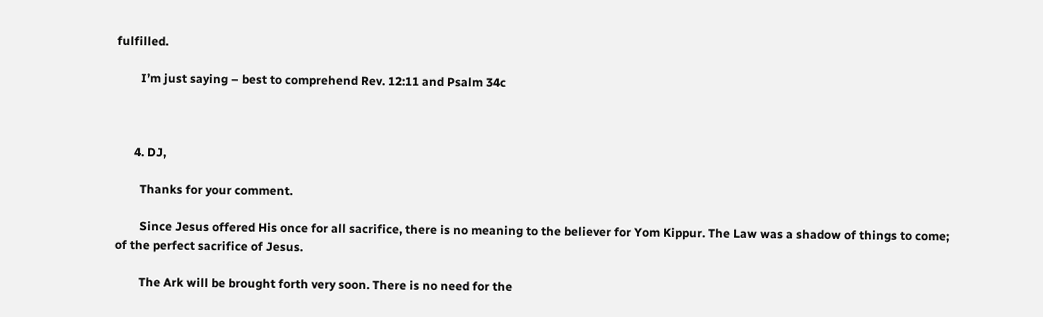fulfilled.

        I’m just saying – best to comprehend Rev. 12:11 and Psalm 34c



      4. DJ,

        Thanks for your comment.

        Since Jesus offered His once for all sacrifice, there is no meaning to the believer for Yom Kippur. The Law was a shadow of things to come; of the perfect sacrifice of Jesus.

        The Ark will be brought forth very soon. There is no need for the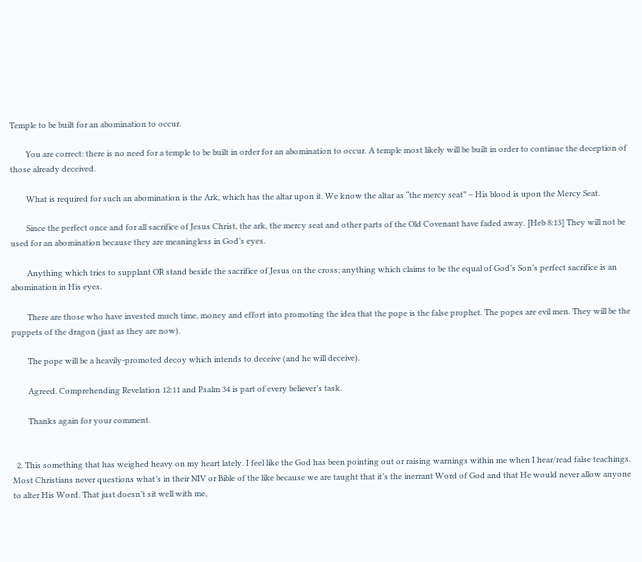Temple to be built for an abomination to occur.

        You are correct: there is no need for a temple to be built in order for an abomination to occur. A temple most likely will be built in order to continue the deception of those already deceived.

        What is required for such an abomination is the Ark, which has the altar upon it. We know the altar as “the mercy seat” – His blood is upon the Mercy Seat.

        Since the perfect once and for all sacrifice of Jesus Christ, the ark, the mercy seat and other parts of the Old Covenant have faded away. [Heb 8:13] They will not be used for an abomination because they are meaningless in God’s eyes.

        Anything which tries to supplant OR stand beside the sacrifice of Jesus on the cross; anything which claims to be the equal of God’s Son’s perfect sacrifice is an abomination in His eyes.

        There are those who have invested much time, money and effort into promoting the idea that the pope is the false prophet. The popes are evil men. They will be the puppets of the dragon (just as they are now).

        The pope will be a heavily-promoted decoy which intends to deceive (and he will deceive).

        Agreed. Comprehending Revelation 12:11 and Psalm 34 is part of every believer’s task.

        Thanks again for your comment.


  2. This something that has weighed heavy on my heart lately. I feel like the God has been pointing out or raising warnings within me when I hear/read false teachings. Most Christians never questions what’s in their NIV or Bible of the like because we are taught that it’s the inerrant Word of God and that He would never allow anyone to alter His Word. That just doesn’t sit well with me,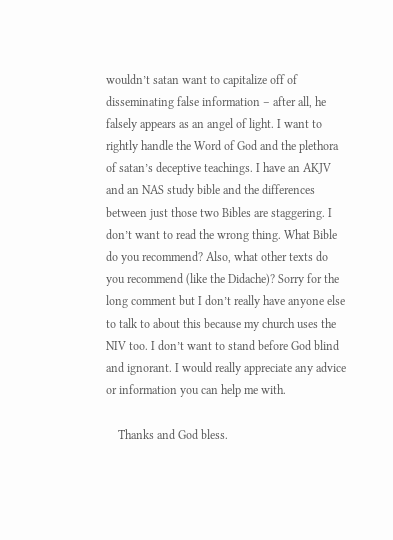wouldn’t satan want to capitalize off of disseminating false information – after all, he falsely appears as an angel of light. I want to rightly handle the Word of God and the plethora of satan’s deceptive teachings. I have an AKJV and an NAS study bible and the differences between just those two Bibles are staggering. I don’t want to read the wrong thing. What Bible do you recommend? Also, what other texts do you recommend (like the Didache)? Sorry for the long comment but I don’t really have anyone else to talk to about this because my church uses the NIV too. I don’t want to stand before God blind and ignorant. I would really appreciate any advice or information you can help me with.

    Thanks and God bless.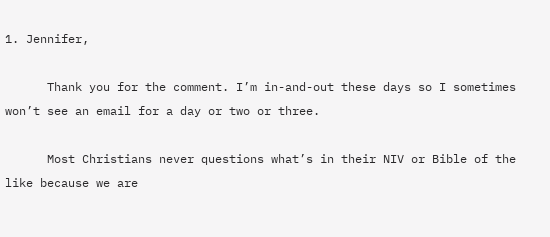1. Jennifer,

      Thank you for the comment. I’m in-and-out these days so I sometimes won’t see an email for a day or two or three.

      Most Christians never questions what’s in their NIV or Bible of the like because we are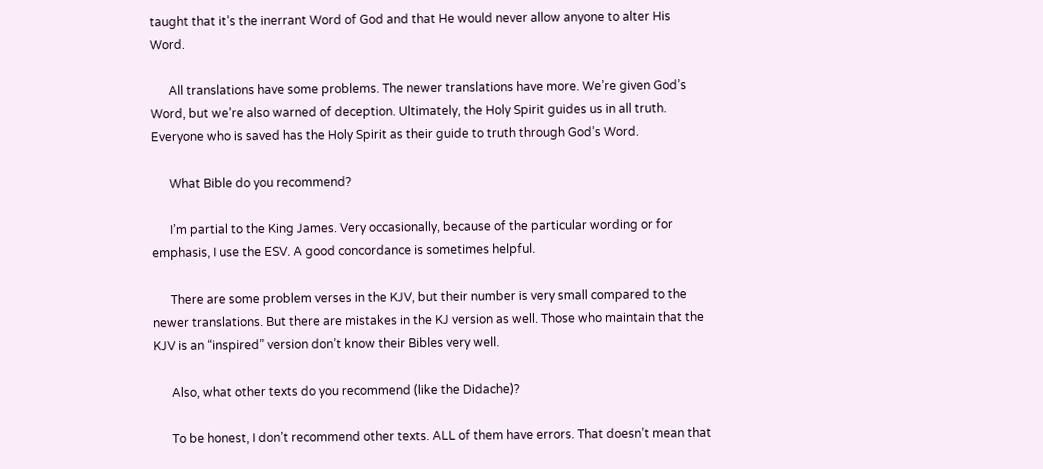taught that it’s the inerrant Word of God and that He would never allow anyone to alter His Word.

      All translations have some problems. The newer translations have more. We’re given God’s Word, but we’re also warned of deception. Ultimately, the Holy Spirit guides us in all truth. Everyone who is saved has the Holy Spirit as their guide to truth through God’s Word.

      What Bible do you recommend?

      I’m partial to the King James. Very occasionally, because of the particular wording or for emphasis, I use the ESV. A good concordance is sometimes helpful.

      There are some problem verses in the KJV, but their number is very small compared to the newer translations. But there are mistakes in the KJ version as well. Those who maintain that the KJV is an “inspired” version don’t know their Bibles very well.

      Also, what other texts do you recommend (like the Didache)?

      To be honest, I don’t recommend other texts. ALL of them have errors. That doesn’t mean that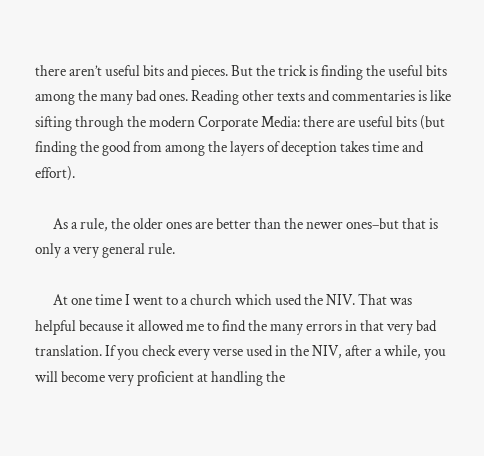there aren’t useful bits and pieces. But the trick is finding the useful bits among the many bad ones. Reading other texts and commentaries is like sifting through the modern Corporate Media: there are useful bits (but finding the good from among the layers of deception takes time and effort).

      As a rule, the older ones are better than the newer ones–but that is only a very general rule.

      At one time I went to a church which used the NIV. That was helpful because it allowed me to find the many errors in that very bad translation. If you check every verse used in the NIV, after a while, you will become very proficient at handling the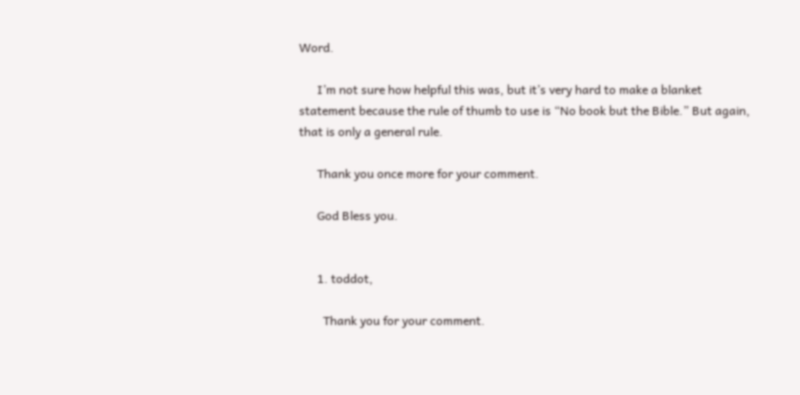Word.

      I’m not sure how helpful this was, but it’s very hard to make a blanket statement because the rule of thumb to use is “No book but the Bible.” But again, that is only a general rule.

      Thank you once more for your comment.

      God Bless you.


      1. toddot,

        Thank you for your comment.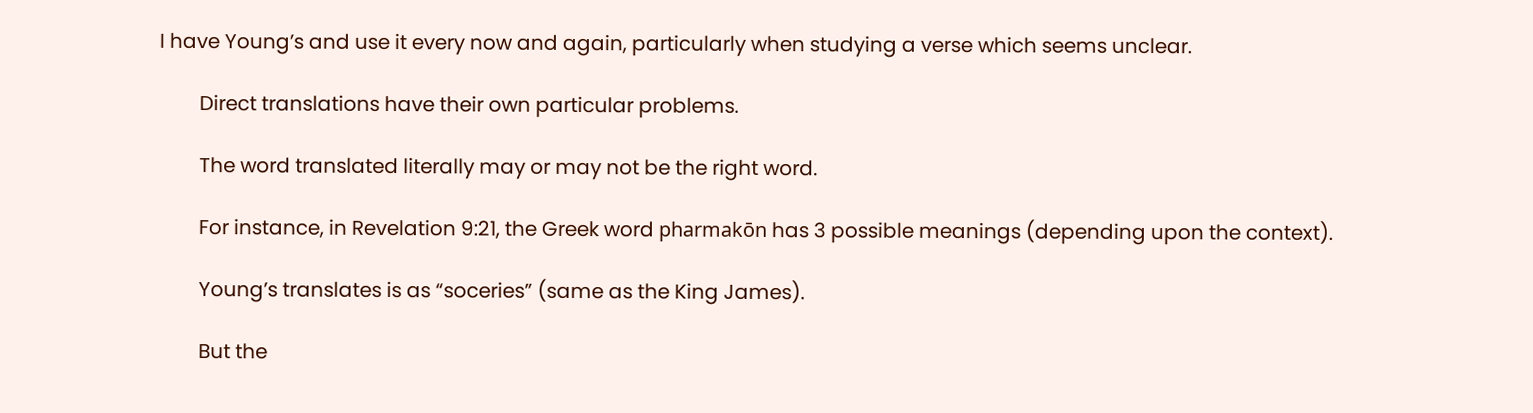I have Young’s and use it every now and again, particularly when studying a verse which seems unclear.

        Direct translations have their own particular problems.

        The word translated literally may or may not be the right word.

        For instance, in Revelation 9:21, the Greek word pharmakōn has 3 possible meanings (depending upon the context).

        Young’s translates is as “soceries” (same as the King James).

        But the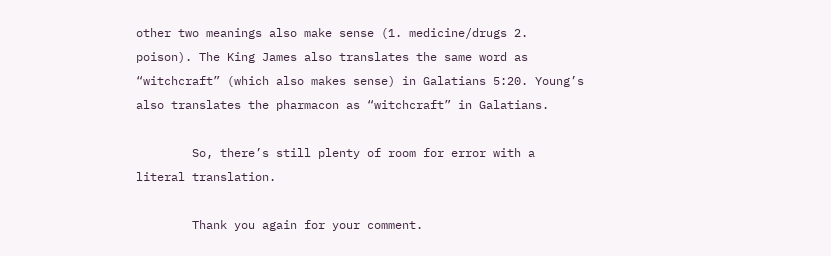other two meanings also make sense (1. medicine/drugs 2. poison). The King James also translates the same word as “witchcraft” (which also makes sense) in Galatians 5:20. Young’s also translates the pharmacon as “witchcraft” in Galatians.

        So, there’s still plenty of room for error with a literal translation.

        Thank you again for your comment.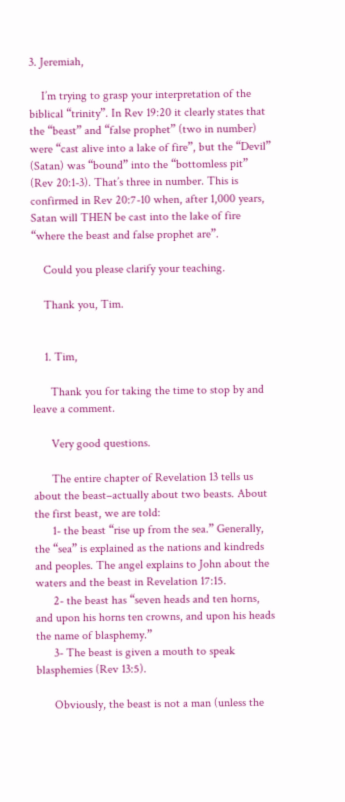3. Jeremiah,

    I’m trying to grasp your interpretation of the biblical “trinity”. In Rev 19:20 it clearly states that the “beast” and “false prophet” (two in number) were “cast alive into a lake of fire”, but the “Devil” (Satan) was “bound” into the “bottomless pit” (Rev 20:1-3). That’s three in number. This is confirmed in Rev 20:7-10 when, after 1,000 years, Satan will THEN be cast into the lake of fire “where the beast and false prophet are”.

    Could you please clarify your teaching.

    Thank you, Tim.


    1. Tim,

      Thank you for taking the time to stop by and leave a comment.

      Very good questions.

      The entire chapter of Revelation 13 tells us about the beast–actually about two beasts. About the first beast, we are told:
      1- the beast “rise up from the sea.” Generally, the “sea” is explained as the nations and kindreds and peoples. The angel explains to John about the waters and the beast in Revelation 17:15.
      2- the beast has “seven heads and ten horns, and upon his horns ten crowns, and upon his heads the name of blasphemy.”
      3- The beast is given a mouth to speak blasphemies (Rev 13:5).

      Obviously, the beast is not a man (unless the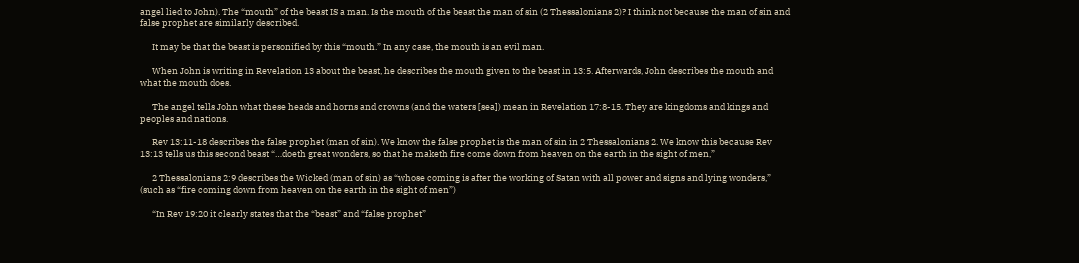angel lied to John). The “mouth” of the beast IS a man. Is the mouth of the beast the man of sin (2 Thessalonians 2)? I think not because the man of sin and false prophet are similarly described.

      It may be that the beast is personified by this “mouth.” In any case, the mouth is an evil man.

      When John is writing in Revelation 13 about the beast, he describes the mouth given to the beast in 13:5. Afterwards, John describes the mouth and what the mouth does.

      The angel tells John what these heads and horns and crowns (and the waters [sea]) mean in Revelation 17:8-15. They are kingdoms and kings and peoples and nations.

      Rev 13:11-18 describes the false prophet (man of sin). We know the false prophet is the man of sin in 2 Thessalonians 2. We know this because Rev 13:13 tells us this second beast “…doeth great wonders, so that he maketh fire come down from heaven on the earth in the sight of men,”

      2 Thessalonians 2:9 describes the Wicked (man of sin) as “whose coming is after the working of Satan with all power and signs and lying wonders,” (such as “fire coming down from heaven on the earth in the sight of men”)

      “In Rev 19:20 it clearly states that the “beast” and “false prophet”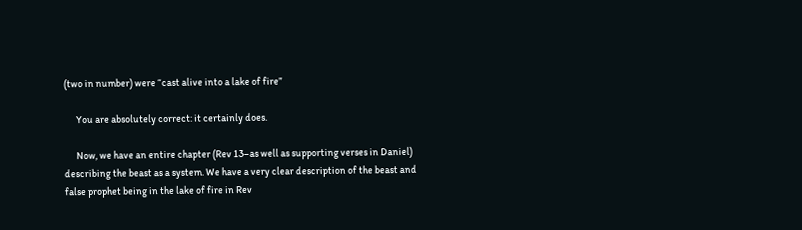(two in number) were “cast alive into a lake of fire”

      You are absolutely correct: it certainly does.

      Now, we have an entire chapter (Rev 13–as well as supporting verses in Daniel) describing the beast as a system. We have a very clear description of the beast and false prophet being in the lake of fire in Rev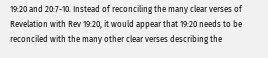19:20 and 20:7-10. Instead of reconciling the many clear verses of Revelation with Rev 19:20, it would appear that 19:20 needs to be reconciled with the many other clear verses describing the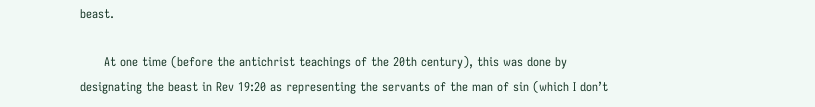beast.

      At one time (before the antichrist teachings of the 20th century), this was done by designating the beast in Rev 19:20 as representing the servants of the man of sin (which I don’t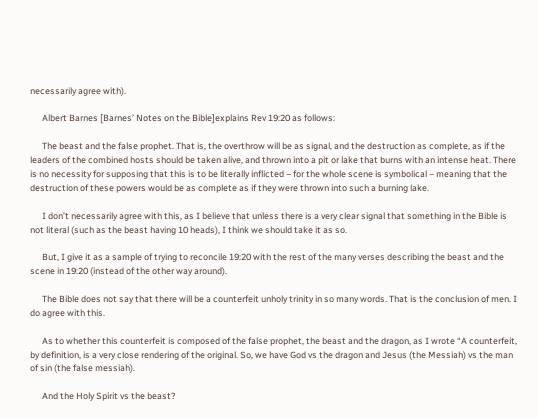necessarily agree with).

      Albert Barnes [Barnes’ Notes on the Bible]explains Rev 19:20 as follows:

      The beast and the false prophet. That is, the overthrow will be as signal, and the destruction as complete, as if the leaders of the combined hosts should be taken alive, and thrown into a pit or lake that burns with an intense heat. There is no necessity for supposing that this is to be literally inflicted – for the whole scene is symbolical – meaning that the destruction of these powers would be as complete as if they were thrown into such a burning lake.

      I don’t necessarily agree with this, as I believe that unless there is a very clear signal that something in the Bible is not literal (such as the beast having 10 heads), I think we should take it as so.

      But, I give it as a sample of trying to reconcile 19:20 with the rest of the many verses describing the beast and the scene in 19:20 (instead of the other way around).

      The Bible does not say that there will be a counterfeit unholy trinity in so many words. That is the conclusion of men. I do agree with this.

      As to whether this counterfeit is composed of the false prophet, the beast and the dragon, as I wrote “A counterfeit, by definition, is a very close rendering of the original. So, we have God vs the dragon and Jesus (the Messiah) vs the man of sin (the false messiah).

      And the Holy Spirit vs the beast?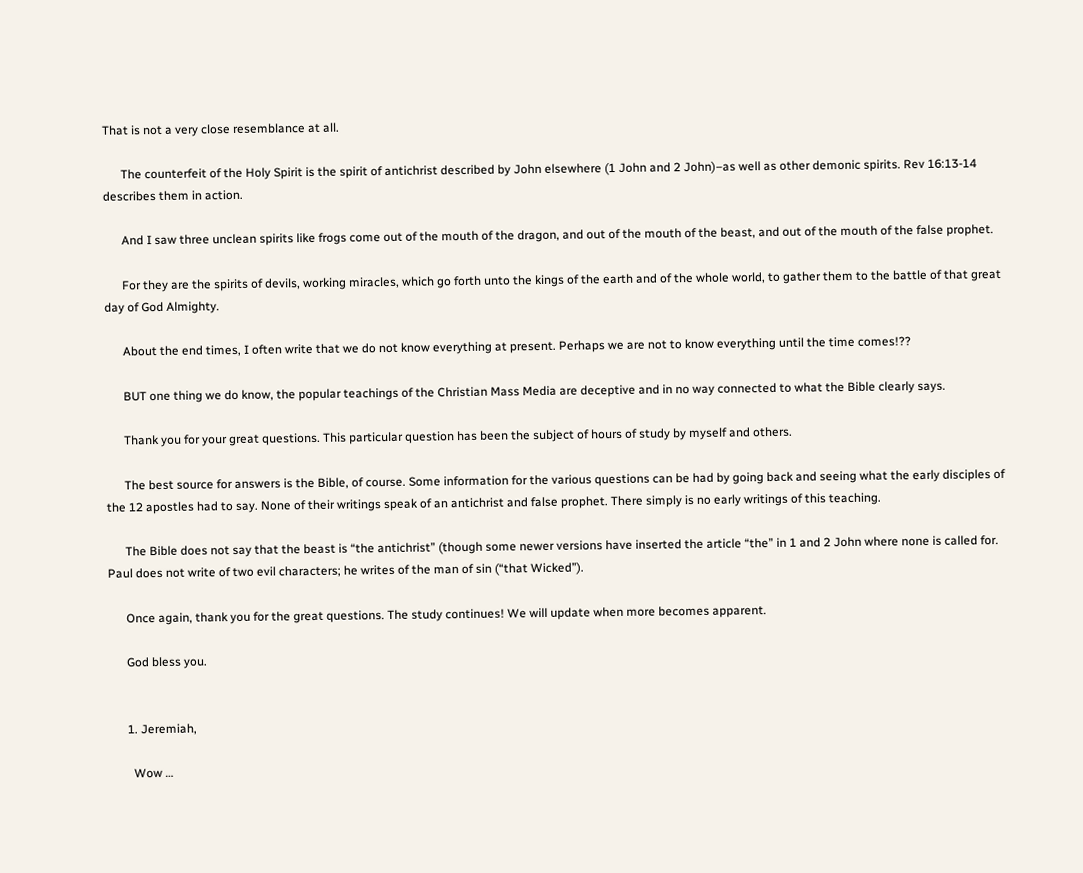That is not a very close resemblance at all.

      The counterfeit of the Holy Spirit is the spirit of antichrist described by John elsewhere (1 John and 2 John)–as well as other demonic spirits. Rev 16:13-14 describes them in action.

      And I saw three unclean spirits like frogs come out of the mouth of the dragon, and out of the mouth of the beast, and out of the mouth of the false prophet.

      For they are the spirits of devils, working miracles, which go forth unto the kings of the earth and of the whole world, to gather them to the battle of that great day of God Almighty.

      About the end times, I often write that we do not know everything at present. Perhaps we are not to know everything until the time comes!??

      BUT one thing we do know, the popular teachings of the Christian Mass Media are deceptive and in no way connected to what the Bible clearly says.

      Thank you for your great questions. This particular question has been the subject of hours of study by myself and others.

      The best source for answers is the Bible, of course. Some information for the various questions can be had by going back and seeing what the early disciples of the 12 apostles had to say. None of their writings speak of an antichrist and false prophet. There simply is no early writings of this teaching.

      The Bible does not say that the beast is “the antichrist” (though some newer versions have inserted the article “the” in 1 and 2 John where none is called for. Paul does not write of two evil characters; he writes of the man of sin (“that Wicked”).

      Once again, thank you for the great questions. The study continues! We will update when more becomes apparent.

      God bless you.


      1. Jeremiah,

        Wow …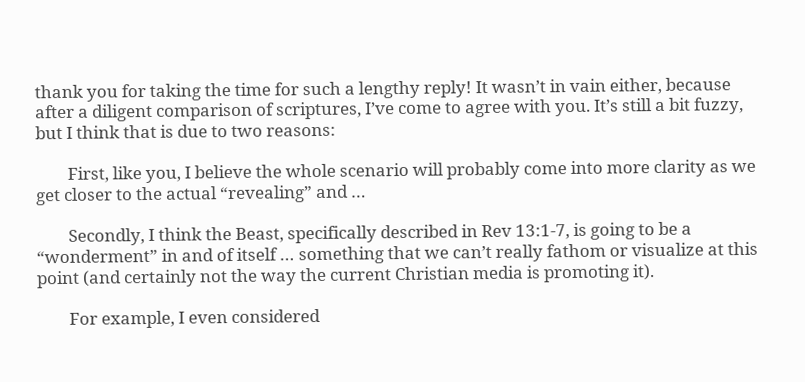thank you for taking the time for such a lengthy reply! It wasn’t in vain either, because after a diligent comparison of scriptures, I’ve come to agree with you. It’s still a bit fuzzy, but I think that is due to two reasons:

        First, like you, I believe the whole scenario will probably come into more clarity as we get closer to the actual “revealing” and …

        Secondly, I think the Beast, specifically described in Rev 13:1-7, is going to be a “wonderment” in and of itself … something that we can’t really fathom or visualize at this point (and certainly not the way the current Christian media is promoting it).

        For example, I even considered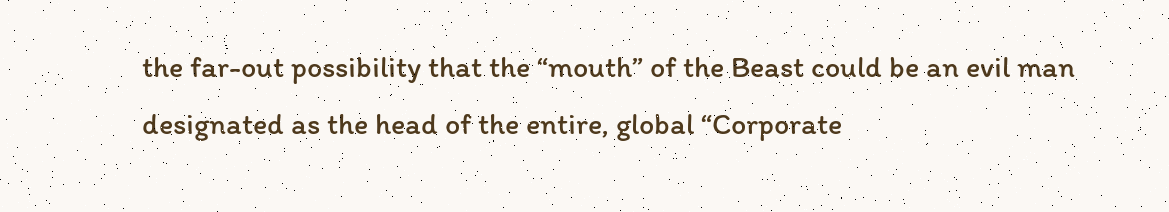the far-out possibility that the “mouth” of the Beast could be an evil man designated as the head of the entire, global “Corporate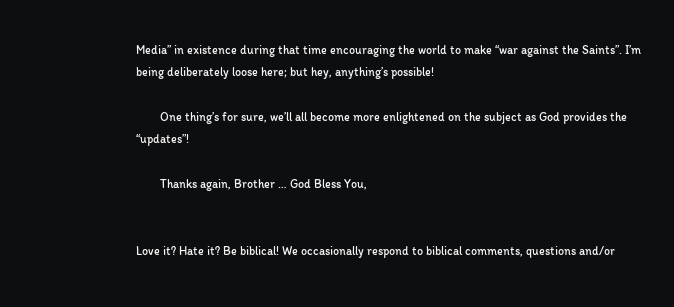Media” in existence during that time encouraging the world to make “war against the Saints”. I’m being deliberately loose here; but hey, anything’s possible!

        One thing’s for sure, we’ll all become more enlightened on the subject as God provides the “updates”!

        Thanks again, Brother … God Bless You,


Love it? Hate it? Be biblical! We occasionally respond to biblical comments, questions and/or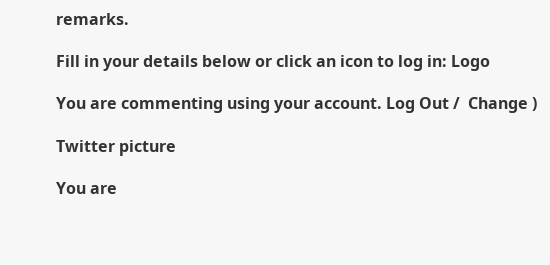remarks.

Fill in your details below or click an icon to log in: Logo

You are commenting using your account. Log Out /  Change )

Twitter picture

You are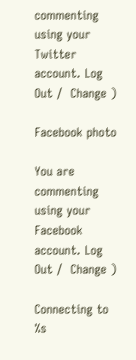commenting using your Twitter account. Log Out /  Change )

Facebook photo

You are commenting using your Facebook account. Log Out /  Change )

Connecting to %s